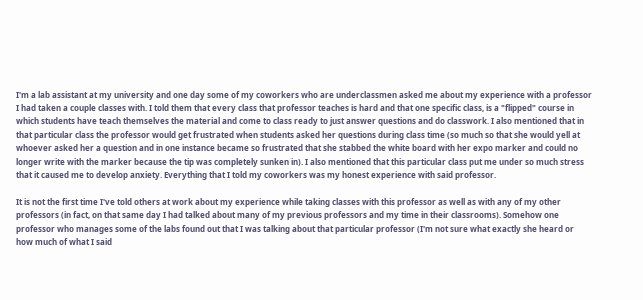I'm a lab assistant at my university and one day some of my coworkers who are underclassmen asked me about my experience with a professor I had taken a couple classes with. I told them that every class that professor teaches is hard and that one specific class, is a "flipped" course in which students have teach themselves the material and come to class ready to just answer questions and do classwork. I also mentioned that in that particular class the professor would get frustrated when students asked her questions during class time (so much so that she would yell at whoever asked her a question and in one instance became so frustrated that she stabbed the white board with her expo marker and could no longer write with the marker because the tip was completely sunken in). I also mentioned that this particular class put me under so much stress that it caused me to develop anxiety. Everything that I told my coworkers was my honest experience with said professor.

It is not the first time I've told others at work about my experience while taking classes with this professor as well as with any of my other professors (in fact, on that same day I had talked about many of my previous professors and my time in their classrooms). Somehow one professor who manages some of the labs found out that I was talking about that particular professor (I'm not sure what exactly she heard or how much of what I said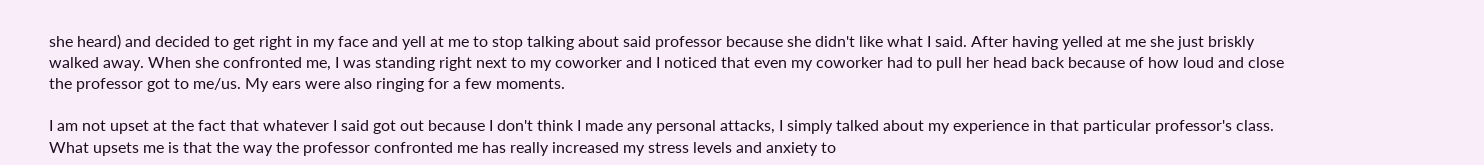she heard) and decided to get right in my face and yell at me to stop talking about said professor because she didn't like what I said. After having yelled at me she just briskly walked away. When she confronted me, I was standing right next to my coworker and I noticed that even my coworker had to pull her head back because of how loud and close the professor got to me/us. My ears were also ringing for a few moments.

I am not upset at the fact that whatever I said got out because I don't think I made any personal attacks, I simply talked about my experience in that particular professor's class. What upsets me is that the way the professor confronted me has really increased my stress levels and anxiety to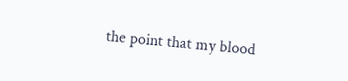the point that my blood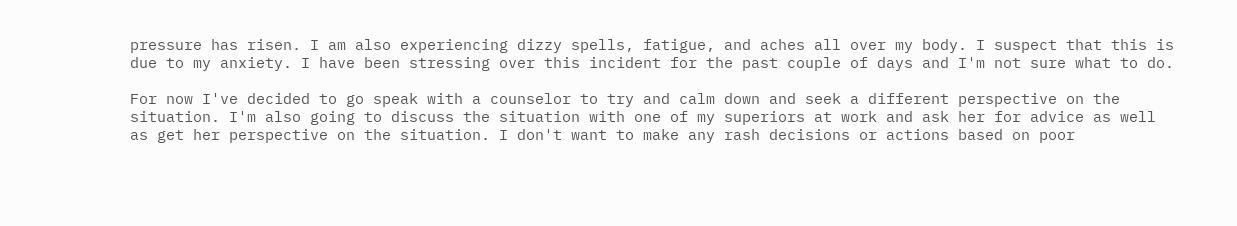pressure has risen. I am also experiencing dizzy spells, fatigue, and aches all over my body. I suspect that this is due to my anxiety. I have been stressing over this incident for the past couple of days and I'm not sure what to do.

For now I've decided to go speak with a counselor to try and calm down and seek a different perspective on the situation. I'm also going to discuss the situation with one of my superiors at work and ask her for advice as well as get her perspective on the situation. I don't want to make any rash decisions or actions based on poor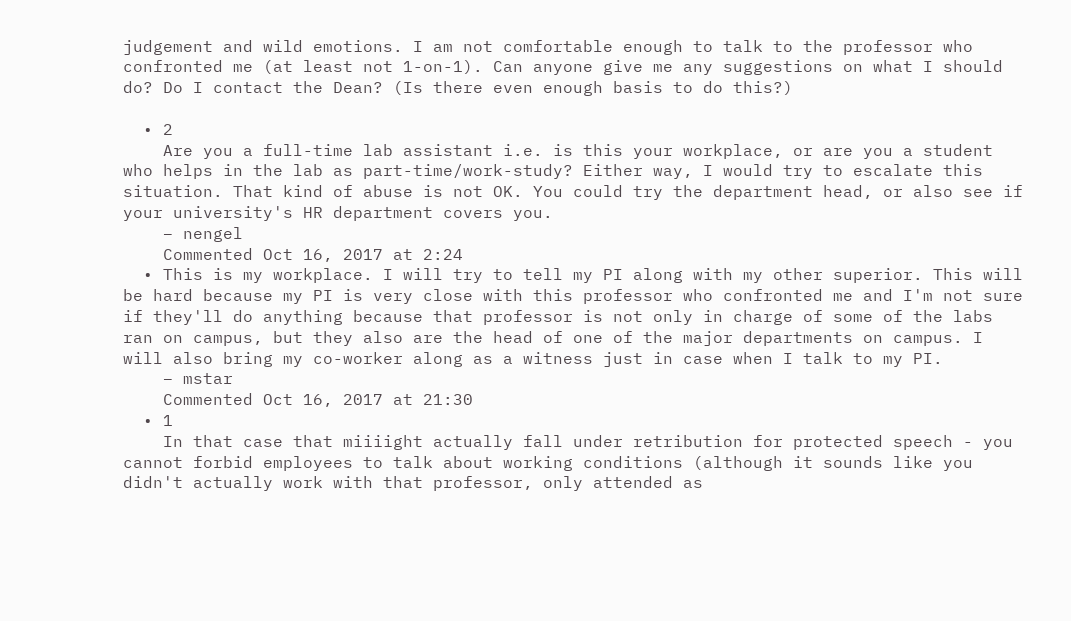judgement and wild emotions. I am not comfortable enough to talk to the professor who confronted me (at least not 1-on-1). Can anyone give me any suggestions on what I should do? Do I contact the Dean? (Is there even enough basis to do this?)

  • 2
    Are you a full-time lab assistant i.e. is this your workplace, or are you a student who helps in the lab as part-time/work-study? Either way, I would try to escalate this situation. That kind of abuse is not OK. You could try the department head, or also see if your university's HR department covers you.
    – nengel
    Commented Oct 16, 2017 at 2:24
  • This is my workplace. I will try to tell my PI along with my other superior. This will be hard because my PI is very close with this professor who confronted me and I'm not sure if they'll do anything because that professor is not only in charge of some of the labs ran on campus, but they also are the head of one of the major departments on campus. I will also bring my co-worker along as a witness just in case when I talk to my PI.
    – mstar
    Commented Oct 16, 2017 at 21:30
  • 1
    In that case that miiiight actually fall under retribution for protected speech - you cannot forbid employees to talk about working conditions (although it sounds like you didn't actually work with that professor, only attended as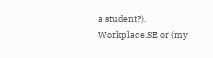a student?). Workplace.SE or (my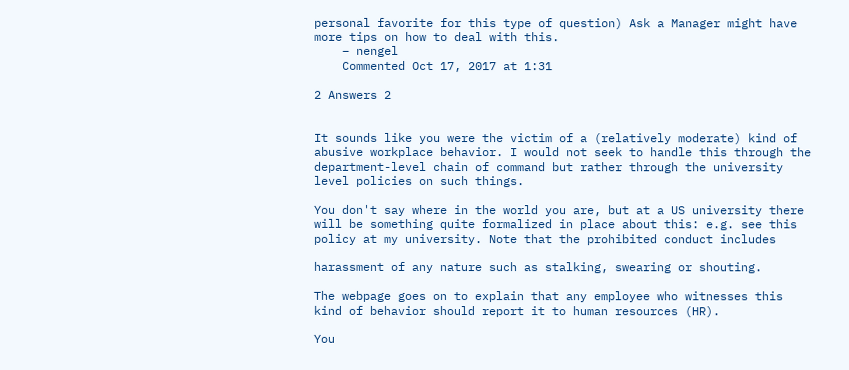personal favorite for this type of question) Ask a Manager might have more tips on how to deal with this.
    – nengel
    Commented Oct 17, 2017 at 1:31

2 Answers 2


It sounds like you were the victim of a (relatively moderate) kind of abusive workplace behavior. I would not seek to handle this through the department-level chain of command but rather through the university level policies on such things.

You don't say where in the world you are, but at a US university there will be something quite formalized in place about this: e.g. see this policy at my university. Note that the prohibited conduct includes

harassment of any nature such as stalking, swearing or shouting.

The webpage goes on to explain that any employee who witnesses this kind of behavior should report it to human resources (HR).

You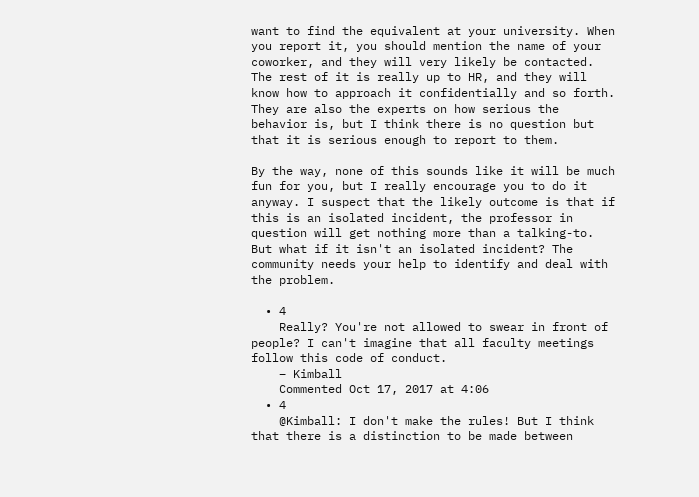want to find the equivalent at your university. When you report it, you should mention the name of your coworker, and they will very likely be contacted. The rest of it is really up to HR, and they will know how to approach it confidentially and so forth. They are also the experts on how serious the behavior is, but I think there is no question but that it is serious enough to report to them.

By the way, none of this sounds like it will be much fun for you, but I really encourage you to do it anyway. I suspect that the likely outcome is that if this is an isolated incident, the professor in question will get nothing more than a talking-to. But what if it isn't an isolated incident? The community needs your help to identify and deal with the problem.

  • 4
    Really? You're not allowed to swear in front of people? I can't imagine that all faculty meetings follow this code of conduct.
    – Kimball
    Commented Oct 17, 2017 at 4:06
  • 4
    @Kimball: I don't make the rules! But I think that there is a distinction to be made between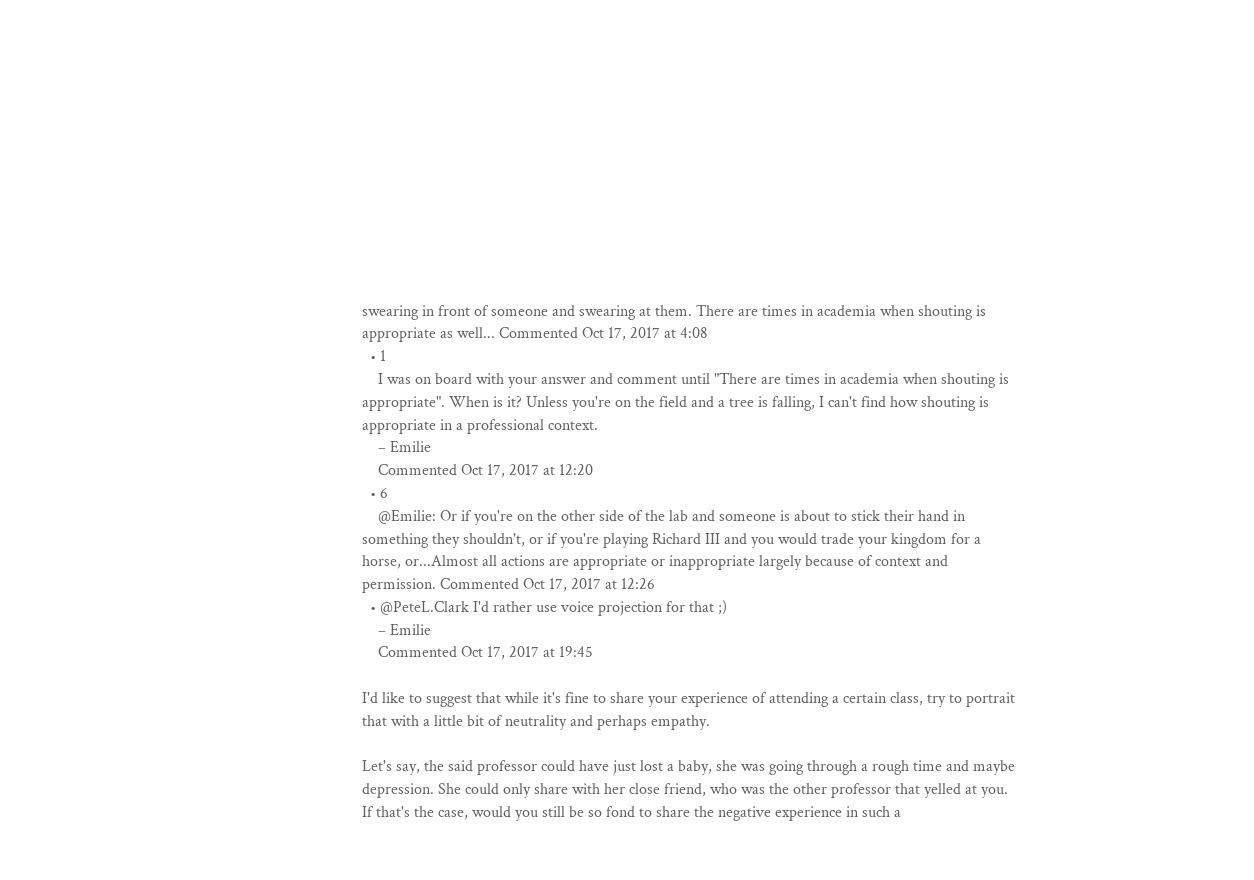swearing in front of someone and swearing at them. There are times in academia when shouting is appropriate as well... Commented Oct 17, 2017 at 4:08
  • 1
    I was on board with your answer and comment until "There are times in academia when shouting is appropriate". When is it? Unless you're on the field and a tree is falling, I can't find how shouting is appropriate in a professional context.
    – Emilie
    Commented Oct 17, 2017 at 12:20
  • 6
    @Emilie: Or if you're on the other side of the lab and someone is about to stick their hand in something they shouldn't, or if you're playing Richard III and you would trade your kingdom for a horse, or...Almost all actions are appropriate or inappropriate largely because of context and permission. Commented Oct 17, 2017 at 12:26
  • @PeteL.Clark I'd rather use voice projection for that ;)
    – Emilie
    Commented Oct 17, 2017 at 19:45

I'd like to suggest that while it's fine to share your experience of attending a certain class, try to portrait that with a little bit of neutrality and perhaps empathy.

Let's say, the said professor could have just lost a baby, she was going through a rough time and maybe depression. She could only share with her close friend, who was the other professor that yelled at you. If that's the case, would you still be so fond to share the negative experience in such a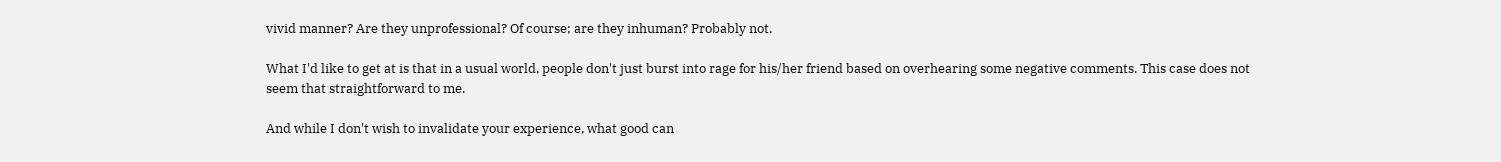vivid manner? Are they unprofessional? Of course; are they inhuman? Probably not.

What I'd like to get at is that in a usual world, people don't just burst into rage for his/her friend based on overhearing some negative comments. This case does not seem that straightforward to me.

And while I don't wish to invalidate your experience, what good can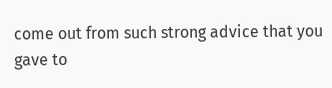come out from such strong advice that you gave to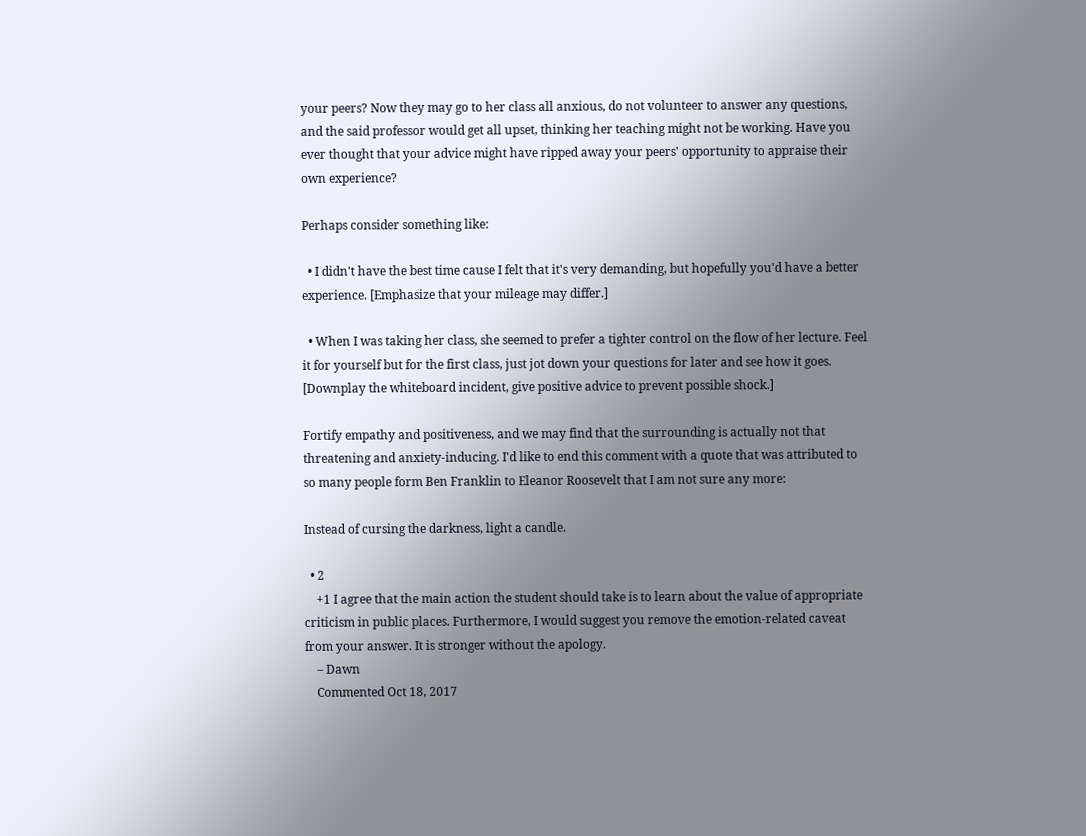your peers? Now they may go to her class all anxious, do not volunteer to answer any questions, and the said professor would get all upset, thinking her teaching might not be working. Have you ever thought that your advice might have ripped away your peers' opportunity to appraise their own experience?

Perhaps consider something like:

  • I didn't have the best time cause I felt that it's very demanding, but hopefully you'd have a better experience. [Emphasize that your mileage may differ.]

  • When I was taking her class, she seemed to prefer a tighter control on the flow of her lecture. Feel it for yourself but for the first class, just jot down your questions for later and see how it goes. [Downplay the whiteboard incident, give positive advice to prevent possible shock.]

Fortify empathy and positiveness, and we may find that the surrounding is actually not that threatening and anxiety-inducing. I'd like to end this comment with a quote that was attributed to so many people form Ben Franklin to Eleanor Roosevelt that I am not sure any more:

Instead of cursing the darkness, light a candle.

  • 2
    +1 I agree that the main action the student should take is to learn about the value of appropriate criticism in public places. Furthermore, I would suggest you remove the emotion-related caveat from your answer. It is stronger without the apology.
    – Dawn
    Commented Oct 18, 2017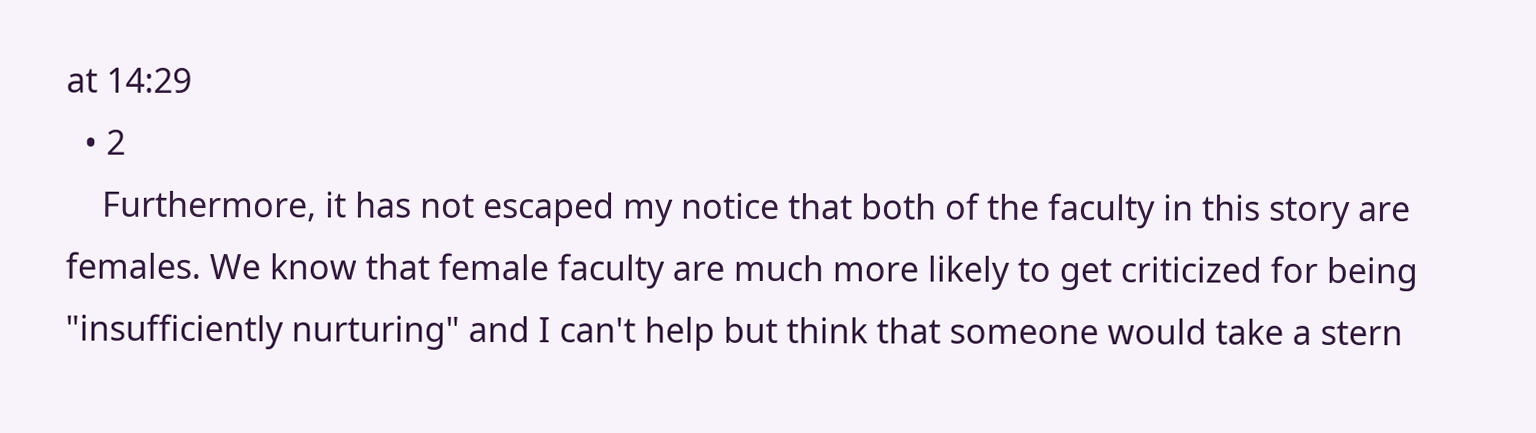at 14:29
  • 2
    Furthermore, it has not escaped my notice that both of the faculty in this story are females. We know that female faculty are much more likely to get criticized for being "insufficiently nurturing" and I can't help but think that someone would take a stern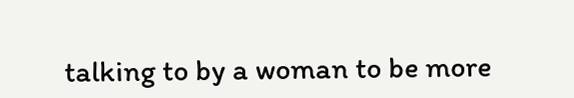talking to by a woman to be more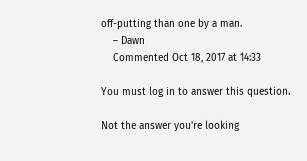off-putting than one by a man.
    – Dawn
    Commented Oct 18, 2017 at 14:33

You must log in to answer this question.

Not the answer you're looking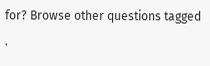for? Browse other questions tagged .